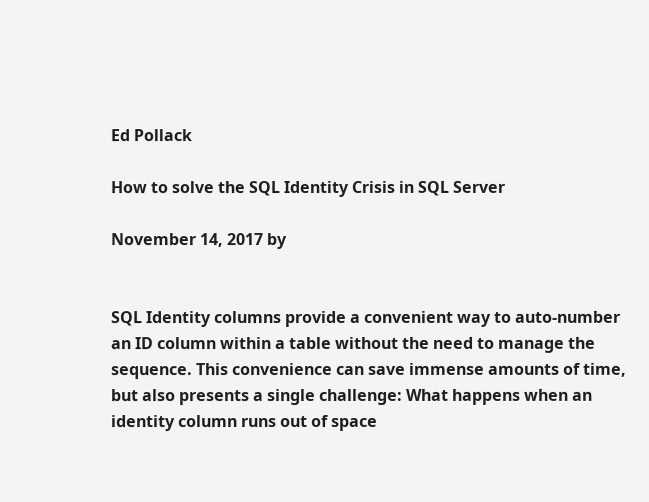Ed Pollack

How to solve the SQL Identity Crisis in SQL Server

November 14, 2017 by


SQL Identity columns provide a convenient way to auto-number an ID column within a table without the need to manage the sequence. This convenience can save immense amounts of time, but also presents a single challenge: What happens when an identity column runs out of space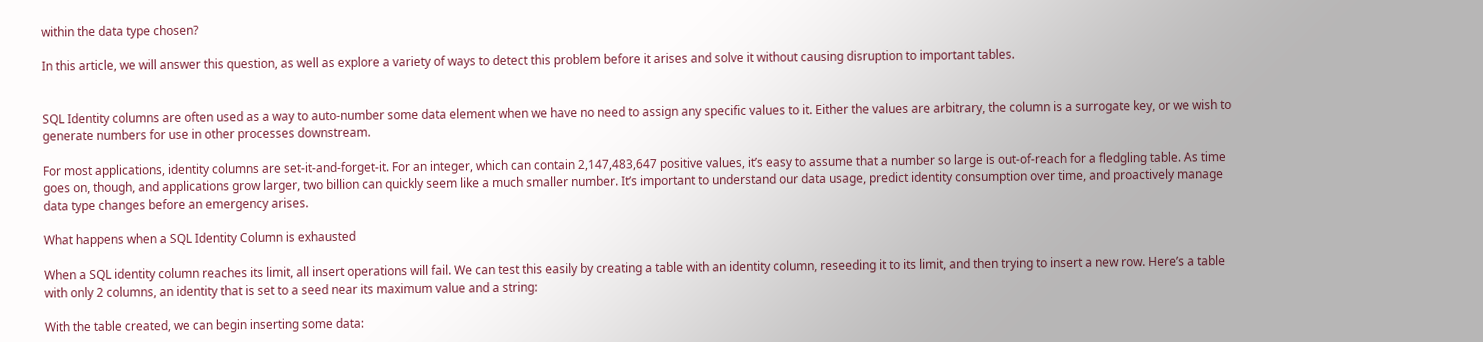within the data type chosen?

In this article, we will answer this question, as well as explore a variety of ways to detect this problem before it arises and solve it without causing disruption to important tables.


SQL Identity columns are often used as a way to auto-number some data element when we have no need to assign any specific values to it. Either the values are arbitrary, the column is a surrogate key, or we wish to generate numbers for use in other processes downstream.

For most applications, identity columns are set-it-and-forget-it. For an integer, which can contain 2,147,483,647 positive values, it’s easy to assume that a number so large is out-of-reach for a fledgling table. As time goes on, though, and applications grow larger, two billion can quickly seem like a much smaller number. It’s important to understand our data usage, predict identity consumption over time, and proactively manage data type changes before an emergency arises.

What happens when a SQL Identity Column is exhausted

When a SQL identity column reaches its limit, all insert operations will fail. We can test this easily by creating a table with an identity column, reseeding it to its limit, and then trying to insert a new row. Here’s a table with only 2 columns, an identity that is set to a seed near its maximum value and a string:

With the table created, we can begin inserting some data: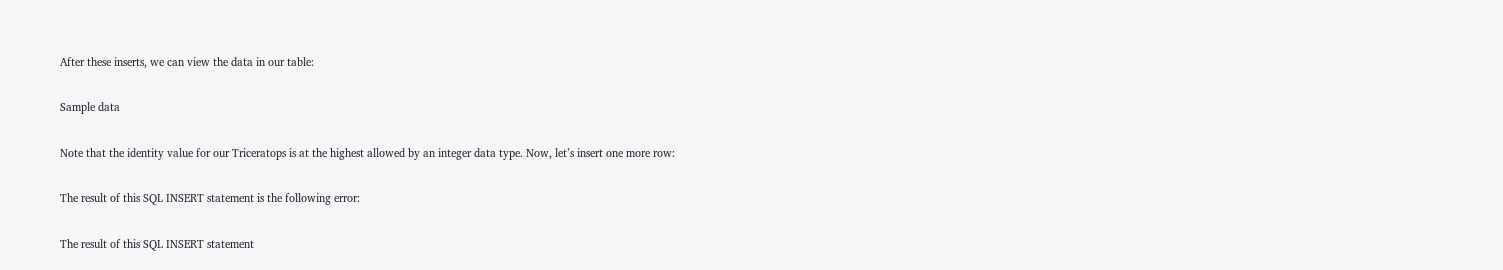After these inserts, we can view the data in our table:

Sample data

Note that the identity value for our Triceratops is at the highest allowed by an integer data type. Now, let’s insert one more row:

The result of this SQL INSERT statement is the following error:

The result of this SQL INSERT statement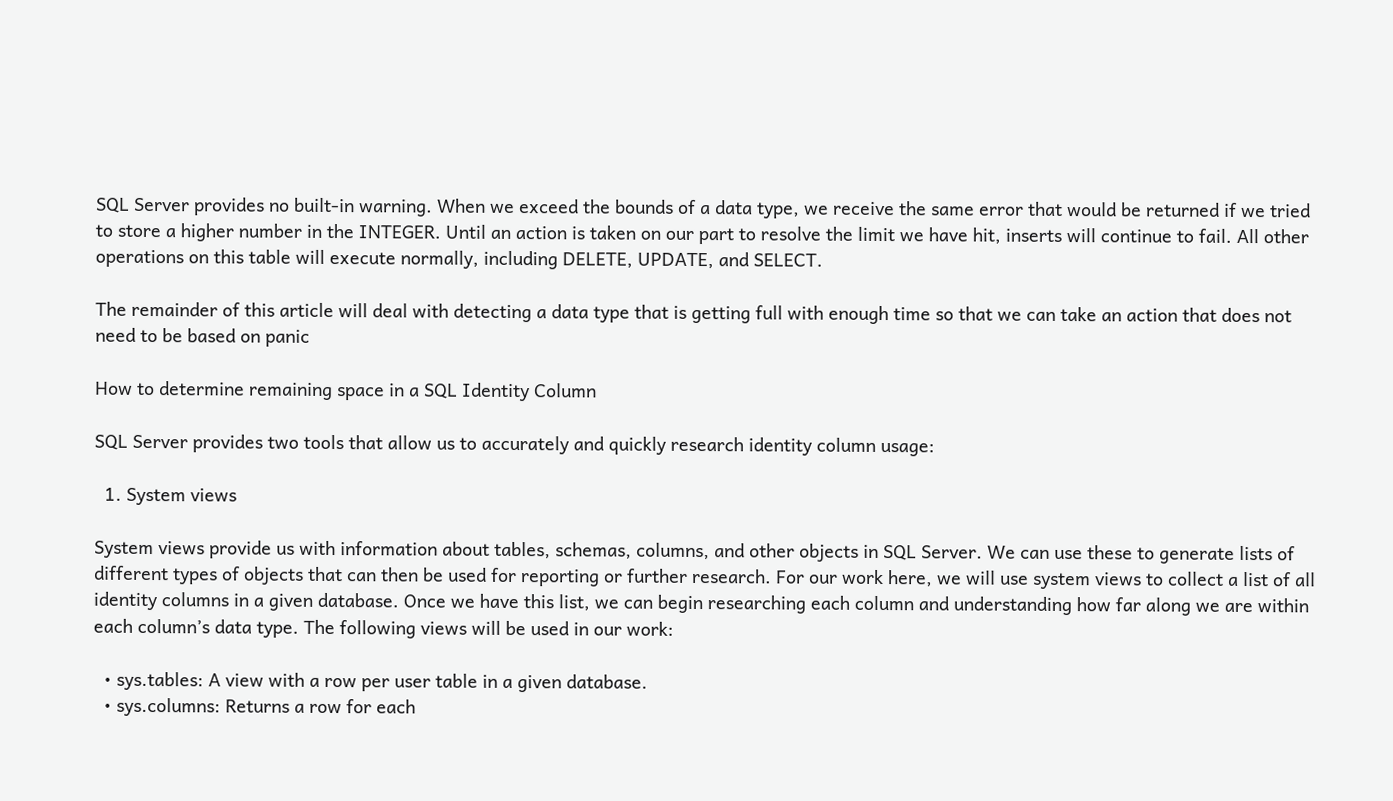SQL Server provides no built-in warning. When we exceed the bounds of a data type, we receive the same error that would be returned if we tried to store a higher number in the INTEGER. Until an action is taken on our part to resolve the limit we have hit, inserts will continue to fail. All other operations on this table will execute normally, including DELETE, UPDATE, and SELECT.

The remainder of this article will deal with detecting a data type that is getting full with enough time so that we can take an action that does not need to be based on panic

How to determine remaining space in a SQL Identity Column

SQL Server provides two tools that allow us to accurately and quickly research identity column usage:

  1. System views

System views provide us with information about tables, schemas, columns, and other objects in SQL Server. We can use these to generate lists of different types of objects that can then be used for reporting or further research. For our work here, we will use system views to collect a list of all identity columns in a given database. Once we have this list, we can begin researching each column and understanding how far along we are within each column’s data type. The following views will be used in our work:

  • sys.tables: A view with a row per user table in a given database.
  • sys.columns: Returns a row for each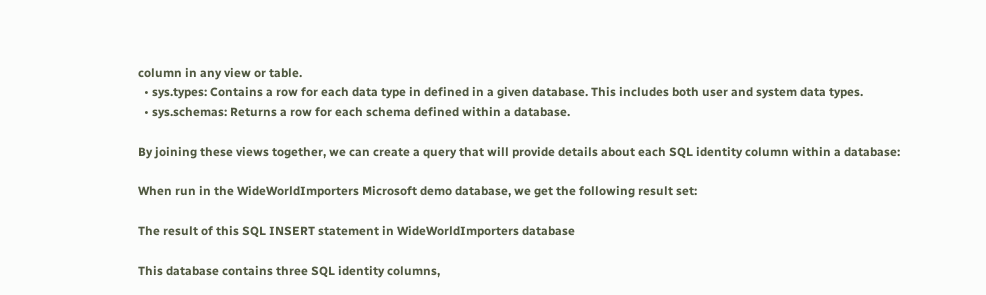column in any view or table.
  • sys.types: Contains a row for each data type in defined in a given database. This includes both user and system data types.
  • sys.schemas: Returns a row for each schema defined within a database.

By joining these views together, we can create a query that will provide details about each SQL identity column within a database:

When run in the WideWorldImporters Microsoft demo database, we get the following result set:

The result of this SQL INSERT statement in WideWorldImporters database

This database contains three SQL identity columns,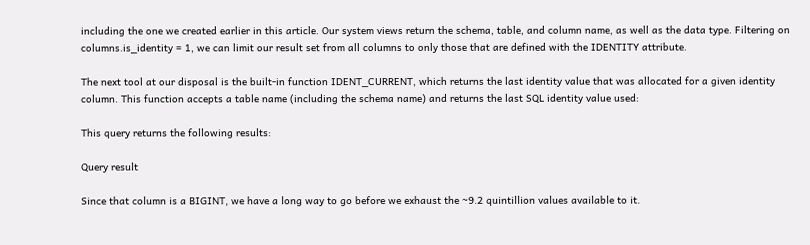including the one we created earlier in this article. Our system views return the schema, table, and column name, as well as the data type. Filtering on columns.is_identity = 1, we can limit our result set from all columns to only those that are defined with the IDENTITY attribute.

The next tool at our disposal is the built-in function IDENT_CURRENT, which returns the last identity value that was allocated for a given identity column. This function accepts a table name (including the schema name) and returns the last SQL identity value used:

This query returns the following results:

Query result

Since that column is a BIGINT, we have a long way to go before we exhaust the ~9.2 quintillion values available to it.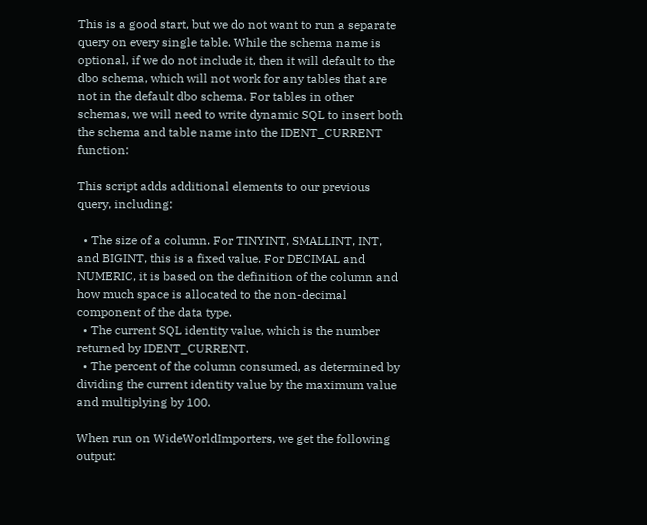This is a good start, but we do not want to run a separate query on every single table. While the schema name is optional, if we do not include it, then it will default to the dbo schema, which will not work for any tables that are not in the default dbo schema. For tables in other schemas, we will need to write dynamic SQL to insert both the schema and table name into the IDENT_CURRENT function:

This script adds additional elements to our previous query, including:

  • The size of a column. For TINYINT, SMALLINT, INT, and BIGINT, this is a fixed value. For DECIMAL and NUMERIC, it is based on the definition of the column and how much space is allocated to the non-decimal component of the data type.
  • The current SQL identity value, which is the number returned by IDENT_CURRENT.
  • The percent of the column consumed, as determined by dividing the current identity value by the maximum value and multiplying by 100.

When run on WideWorldImporters, we get the following output: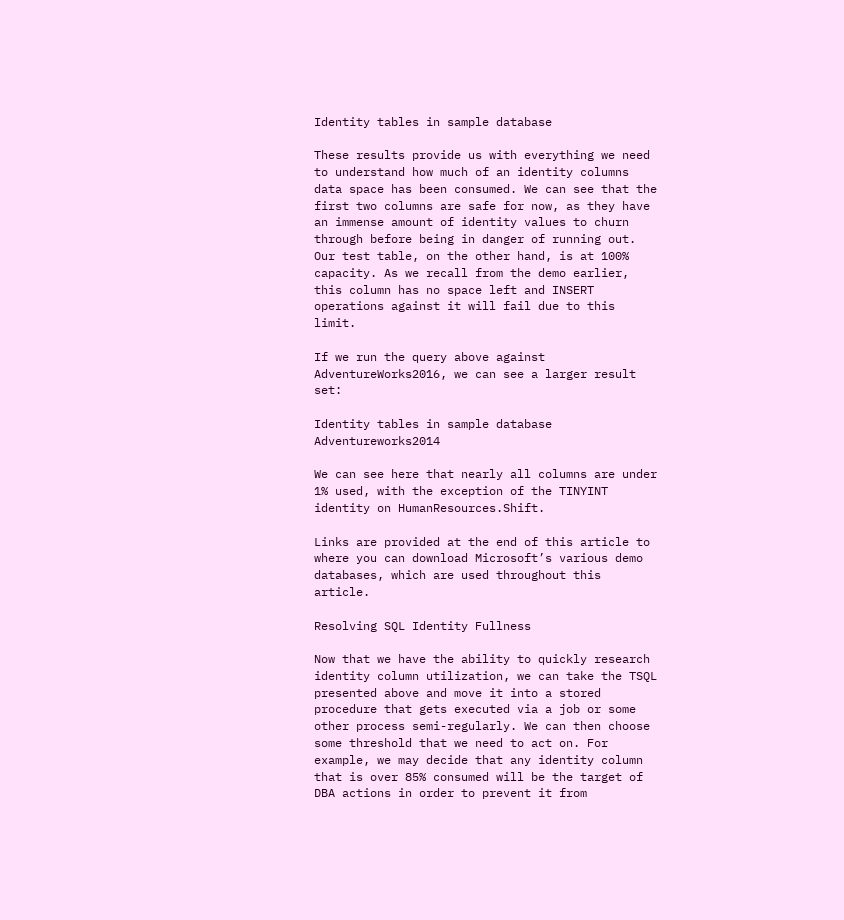Identity tables in sample database

These results provide us with everything we need to understand how much of an identity columns data space has been consumed. We can see that the first two columns are safe for now, as they have an immense amount of identity values to churn through before being in danger of running out. Our test table, on the other hand, is at 100% capacity. As we recall from the demo earlier, this column has no space left and INSERT operations against it will fail due to this limit.

If we run the query above against AdventureWorks2016, we can see a larger result set:

Identity tables in sample database Adventureworks2014

We can see here that nearly all columns are under 1% used, with the exception of the TINYINT identity on HumanResources.Shift.

Links are provided at the end of this article to where you can download Microsoft’s various demo databases, which are used throughout this article.

Resolving SQL Identity Fullness

Now that we have the ability to quickly research identity column utilization, we can take the TSQL presented above and move it into a stored procedure that gets executed via a job or some other process semi-regularly. We can then choose some threshold that we need to act on. For example, we may decide that any identity column that is over 85% consumed will be the target of DBA actions in order to prevent it from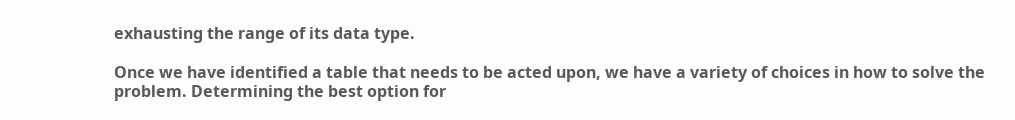exhausting the range of its data type.

Once we have identified a table that needs to be acted upon, we have a variety of choices in how to solve the problem. Determining the best option for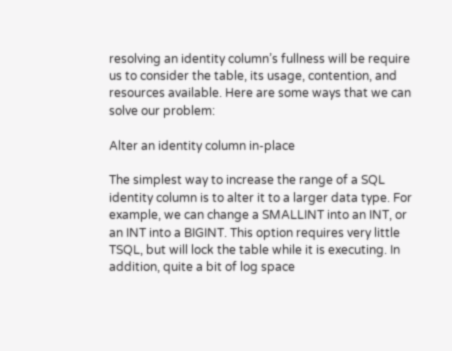resolving an identity column’s fullness will be require us to consider the table, its usage, contention, and resources available. Here are some ways that we can solve our problem:

Alter an identity column in-place

The simplest way to increase the range of a SQL identity column is to alter it to a larger data type. For example, we can change a SMALLINT into an INT, or an INT into a BIGINT. This option requires very little TSQL, but will lock the table while it is executing. In addition, quite a bit of log space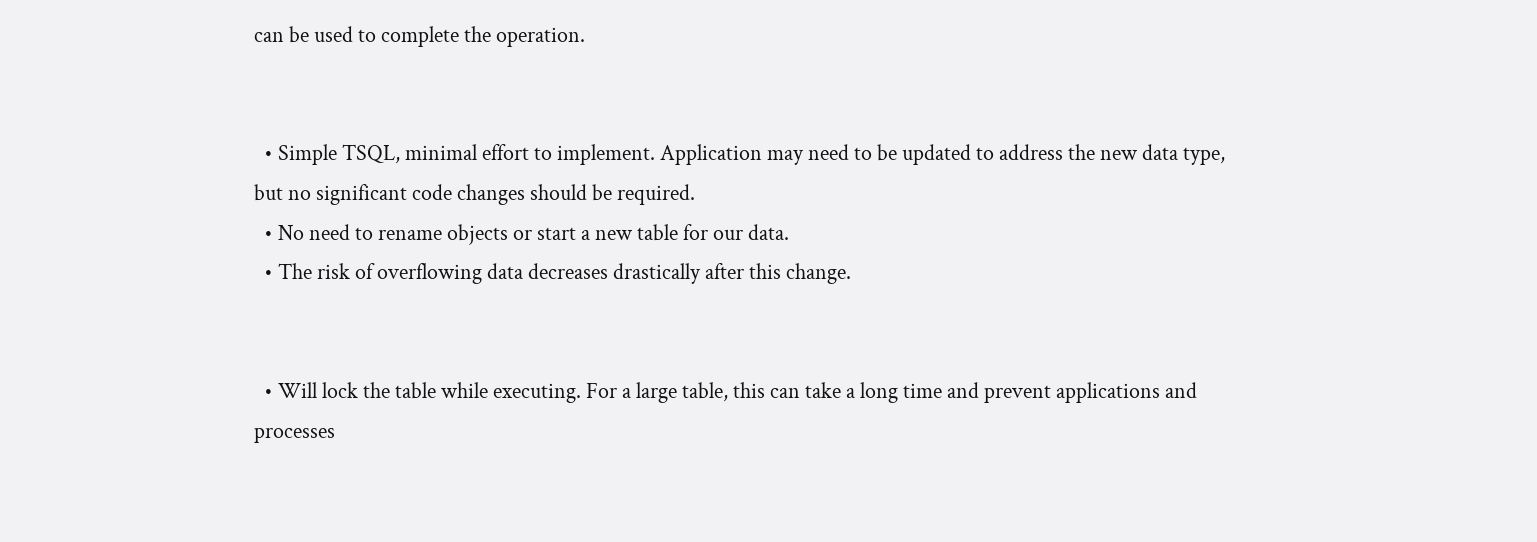can be used to complete the operation.


  • Simple TSQL, minimal effort to implement. Application may need to be updated to address the new data type, but no significant code changes should be required.
  • No need to rename objects or start a new table for our data.
  • The risk of overflowing data decreases drastically after this change.


  • Will lock the table while executing. For a large table, this can take a long time and prevent applications and processes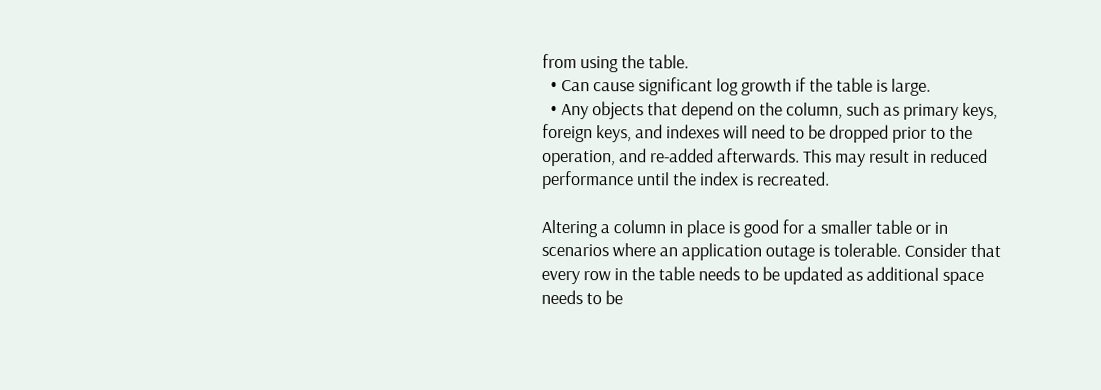from using the table.
  • Can cause significant log growth if the table is large.
  • Any objects that depend on the column, such as primary keys, foreign keys, and indexes will need to be dropped prior to the operation, and re-added afterwards. This may result in reduced performance until the index is recreated.

Altering a column in place is good for a smaller table or in scenarios where an application outage is tolerable. Consider that every row in the table needs to be updated as additional space needs to be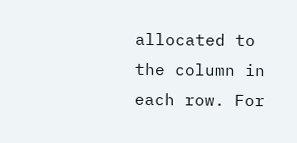allocated to the column in each row. For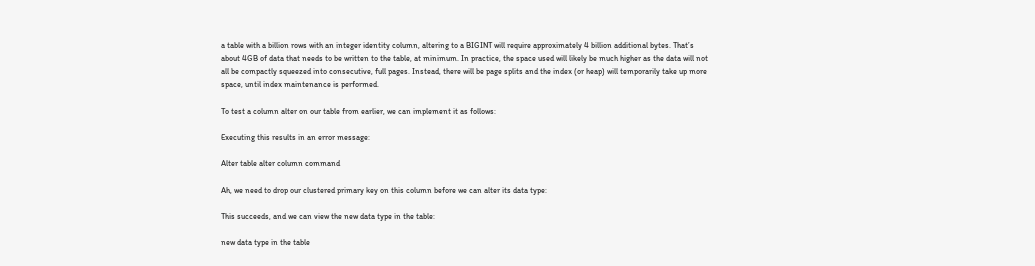a table with a billion rows with an integer identity column, altering to a BIGINT will require approximately 4 billion additional bytes. That’s about 4GB of data that needs to be written to the table, at minimum. In practice, the space used will likely be much higher as the data will not all be compactly squeezed into consecutive, full pages. Instead, there will be page splits and the index (or heap) will temporarily take up more space, until index maintenance is performed.

To test a column alter on our table from earlier, we can implement it as follows:

Executing this results in an error message:

Alter table alter column command

Ah, we need to drop our clustered primary key on this column before we can alter its data type:

This succeeds, and we can view the new data type in the table:

new data type in the table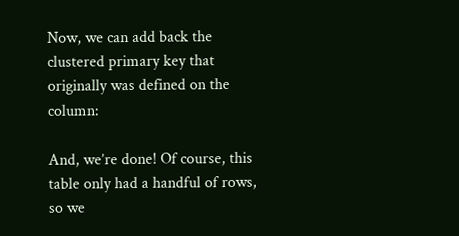Now, we can add back the clustered primary key that originally was defined on the column:

And, we’re done! Of course, this table only had a handful of rows, so we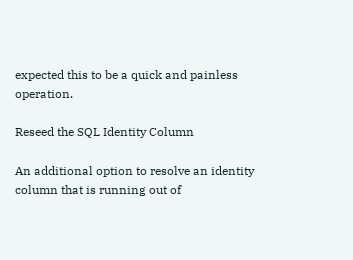expected this to be a quick and painless operation.

Reseed the SQL Identity Column

An additional option to resolve an identity column that is running out of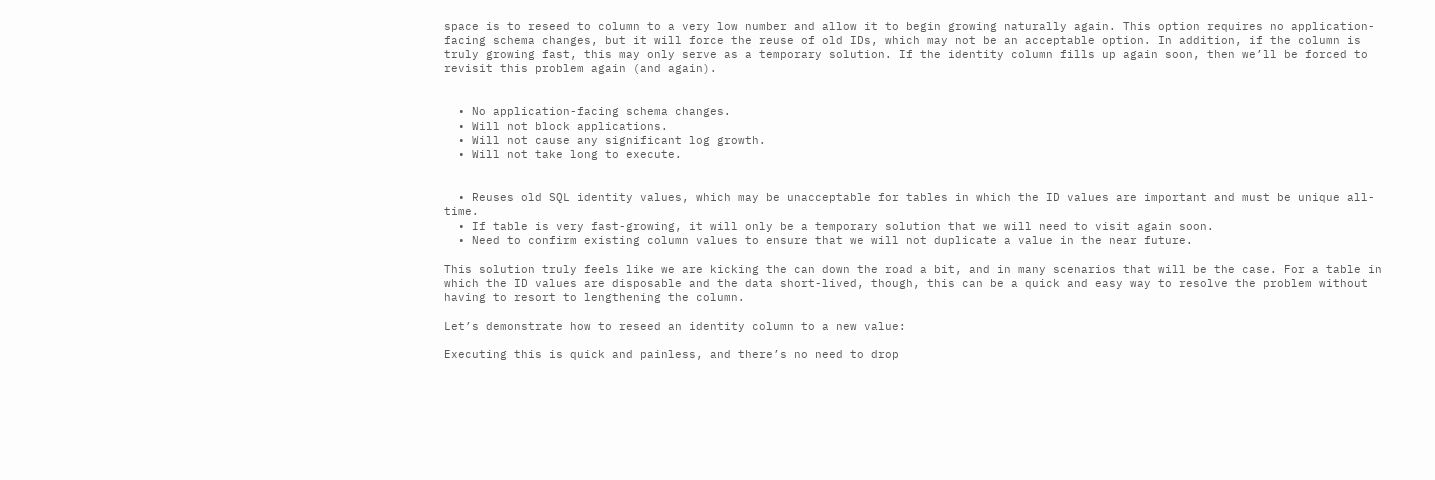space is to reseed to column to a very low number and allow it to begin growing naturally again. This option requires no application-facing schema changes, but it will force the reuse of old IDs, which may not be an acceptable option. In addition, if the column is truly growing fast, this may only serve as a temporary solution. If the identity column fills up again soon, then we’ll be forced to revisit this problem again (and again).


  • No application-facing schema changes.
  • Will not block applications.
  • Will not cause any significant log growth.
  • Will not take long to execute.


  • Reuses old SQL identity values, which may be unacceptable for tables in which the ID values are important and must be unique all-time.
  • If table is very fast-growing, it will only be a temporary solution that we will need to visit again soon.
  • Need to confirm existing column values to ensure that we will not duplicate a value in the near future.

This solution truly feels like we are kicking the can down the road a bit, and in many scenarios that will be the case. For a table in which the ID values are disposable and the data short-lived, though, this can be a quick and easy way to resolve the problem without having to resort to lengthening the column.

Let’s demonstrate how to reseed an identity column to a new value:

Executing this is quick and painless, and there’s no need to drop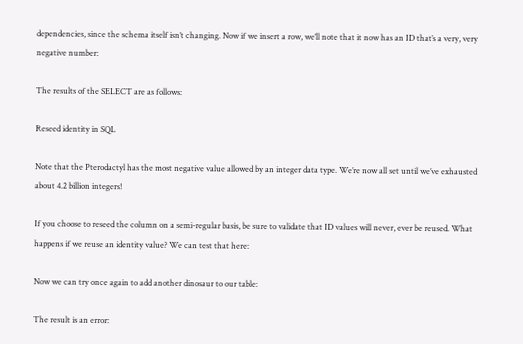dependencies, since the schema itself isn’t changing. Now if we insert a row, we’ll note that it now has an ID that’s a very, very negative number:

The results of the SELECT are as follows:

Reseed identity in SQL

Note that the Pterodactyl has the most negative value allowed by an integer data type. We’re now all set until we’ve exhausted about 4.2 billion integers!

If you choose to reseed the column on a semi-regular basis, be sure to validate that ID values will never, ever be reused. What happens if we reuse an identity value? We can test that here:

Now we can try once again to add another dinosaur to our table:

The result is an error: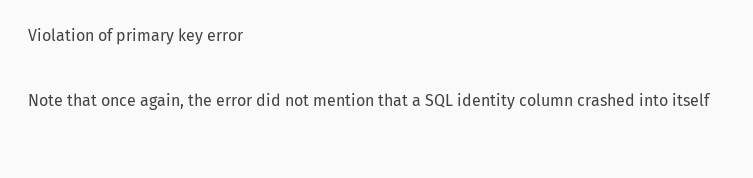Violation of primary key error

Note that once again, the error did not mention that a SQL identity column crashed into itself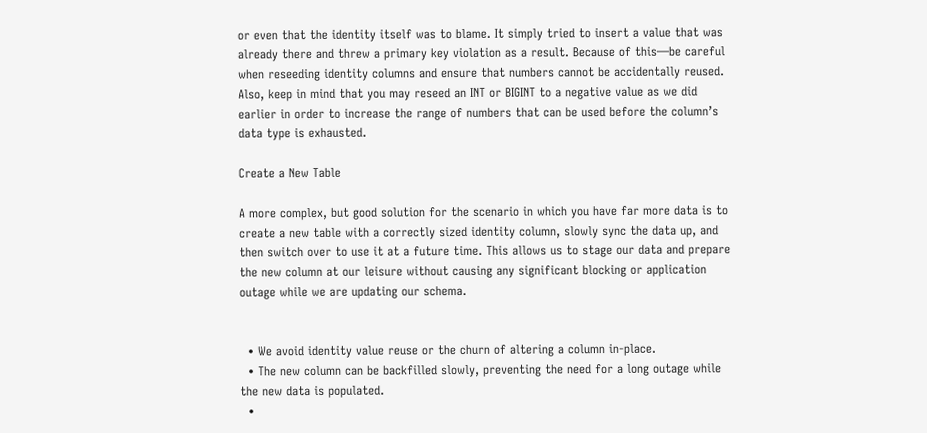or even that the identity itself was to blame. It simply tried to insert a value that was already there and threw a primary key violation as a result. Because of this—be careful when reseeding identity columns and ensure that numbers cannot be accidentally reused. Also, keep in mind that you may reseed an INT or BIGINT to a negative value as we did earlier in order to increase the range of numbers that can be used before the column’s data type is exhausted.

Create a New Table

A more complex, but good solution for the scenario in which you have far more data is to create a new table with a correctly sized identity column, slowly sync the data up, and then switch over to use it at a future time. This allows us to stage our data and prepare the new column at our leisure without causing any significant blocking or application outage while we are updating our schema.


  • We avoid identity value reuse or the churn of altering a column in-place.
  • The new column can be backfilled slowly, preventing the need for a long outage while the new data is populated.
  •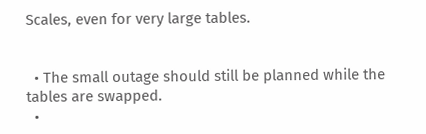Scales, even for very large tables.


  • The small outage should still be planned while the tables are swapped.
  •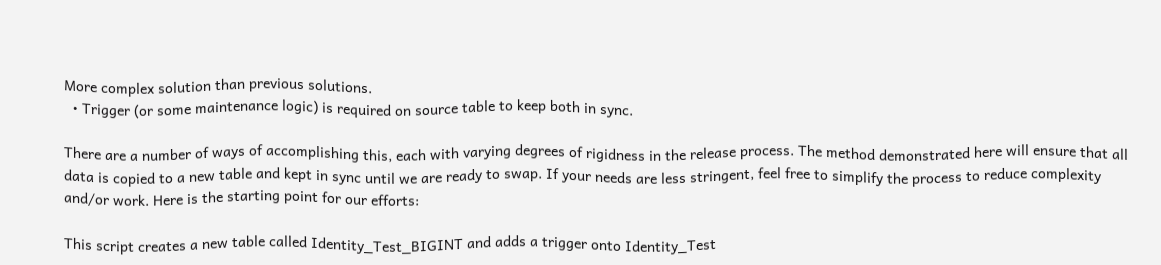More complex solution than previous solutions.
  • Trigger (or some maintenance logic) is required on source table to keep both in sync.

There are a number of ways of accomplishing this, each with varying degrees of rigidness in the release process. The method demonstrated here will ensure that all data is copied to a new table and kept in sync until we are ready to swap. If your needs are less stringent, feel free to simplify the process to reduce complexity and/or work. Here is the starting point for our efforts:

This script creates a new table called Identity_Test_BIGINT and adds a trigger onto Identity_Test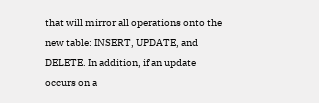that will mirror all operations onto the new table: INSERT, UPDATE, and DELETE. In addition, if an update occurs on a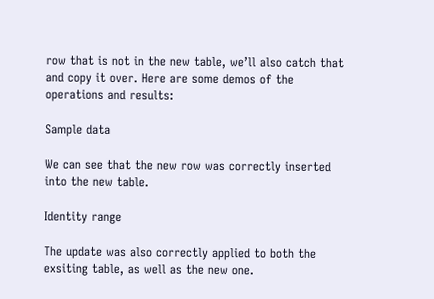row that is not in the new table, we’ll also catch that and copy it over. Here are some demos of the operations and results:

Sample data

We can see that the new row was correctly inserted into the new table.

Identity range

The update was also correctly applied to both the exsiting table, as well as the new one.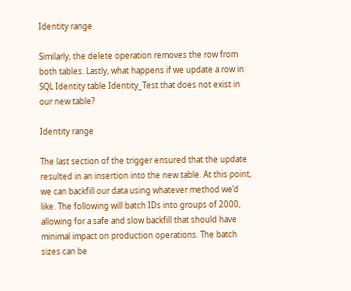Identity range

Similarly, the delete operation removes the row from both tables. Lastly, what happens if we update a row in SQL Identity table Identity_Test that does not exist in our new table?

Identity range

The last section of the trigger ensured that the update resulted in an insertion into the new table. At this point, we can backfill our data using whatever method we’d like. The following will batch IDs into groups of 2000, allowing for a safe and slow backfill that should have minimal impact on production operations. The batch sizes can be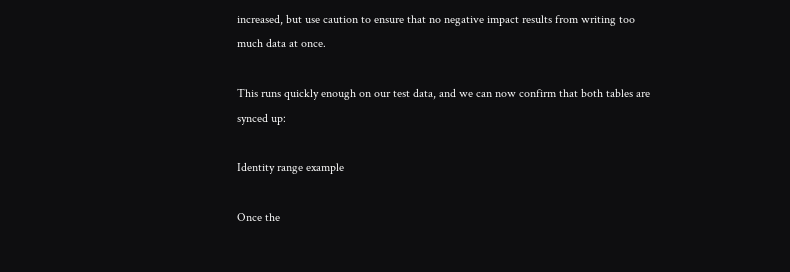increased, but use caution to ensure that no negative impact results from writing too much data at once.

This runs quickly enough on our test data, and we can now confirm that both tables are synced up:

Identity range example

Once the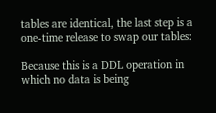tables are identical, the last step is a one-time release to swap our tables:

Because this is a DDL operation in which no data is being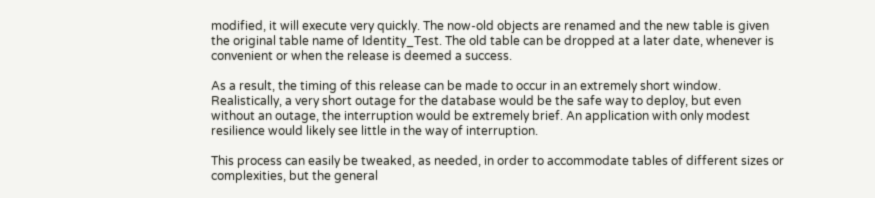modified, it will execute very quickly. The now-old objects are renamed and the new table is given the original table name of Identity_Test. The old table can be dropped at a later date, whenever is convenient or when the release is deemed a success.

As a result, the timing of this release can be made to occur in an extremely short window. Realistically, a very short outage for the database would be the safe way to deploy, but even without an outage, the interruption would be extremely brief. An application with only modest resilience would likely see little in the way of interruption.

This process can easily be tweaked, as needed, in order to accommodate tables of different sizes or complexities, but the general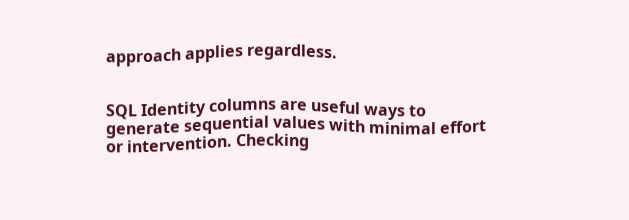approach applies regardless.


SQL Identity columns are useful ways to generate sequential values with minimal effort or intervention. Checking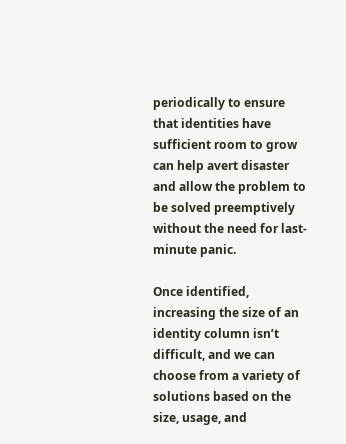periodically to ensure that identities have sufficient room to grow can help avert disaster and allow the problem to be solved preemptively without the need for last-minute panic.

Once identified, increasing the size of an identity column isn’t difficult, and we can choose from a variety of solutions based on the size, usage, and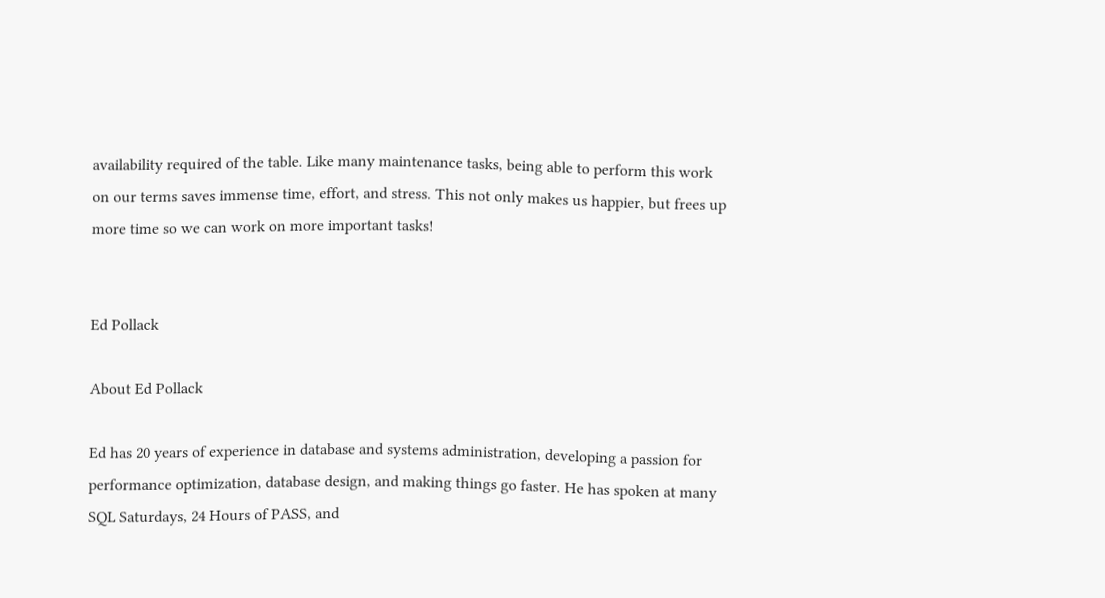availability required of the table. Like many maintenance tasks, being able to perform this work on our terms saves immense time, effort, and stress. This not only makes us happier, but frees up more time so we can work on more important tasks!


Ed Pollack

About Ed Pollack

Ed has 20 years of experience in database and systems administration, developing a passion for performance optimization, database design, and making things go faster. He has spoken at many SQL Saturdays, 24 Hours of PASS, and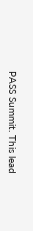PASS Summit. This lead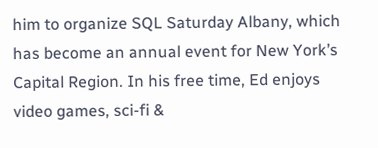him to organize SQL Saturday Albany, which has become an annual event for New York’s Capital Region. In his free time, Ed enjoys video games, sci-fi &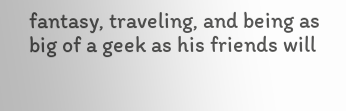fantasy, traveling, and being as big of a geek as his friends will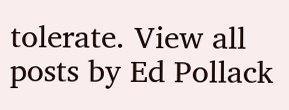tolerate. View all posts by Ed Pollack